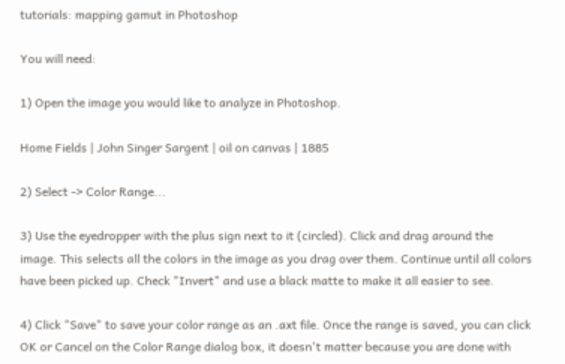tutorials: mapping gamut in Photoshop

You will need:

1) Open the image you would like to analyze in Photoshop.

Home Fields | John Singer Sargent | oil on canvas | 1885

2) Select -> Color Range...

3) Use the eyedropper with the plus sign next to it (circled). Click and drag around the image. This selects all the colors in the image as you drag over them. Continue until all colors have been picked up. Check "Invert" and use a black matte to make it all easier to see.

4) Click "Save" to save your color range as an .axt file. Once the range is saved, you can click OK or Cancel on the Color Range dialog box, it doesn't matter because you are done with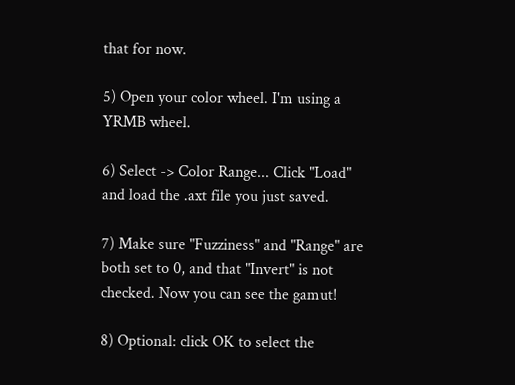that for now.

5) Open your color wheel. I'm using a YRMB wheel.

6) Select -> Color Range... Click "Load" and load the .axt file you just saved.

7) Make sure "Fuzziness" and "Range" are both set to 0, and that "Invert" is not checked. Now you can see the gamut!

8) Optional: click OK to select the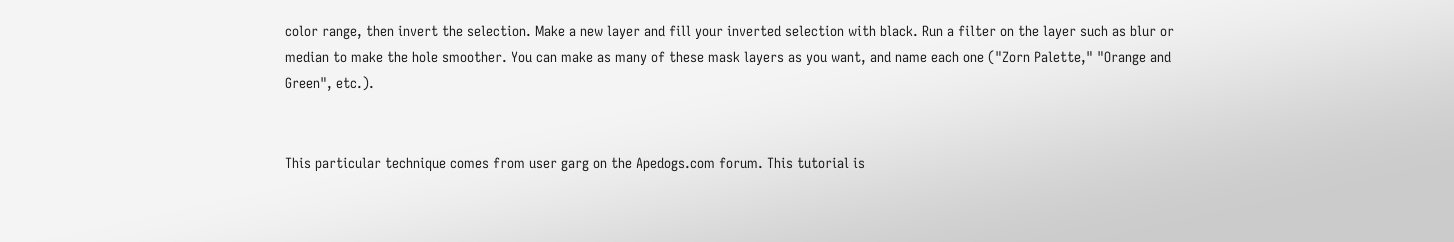color range, then invert the selection. Make a new layer and fill your inverted selection with black. Run a filter on the layer such as blur or median to make the hole smoother. You can make as many of these mask layers as you want, and name each one ("Zorn Palette," "Orange and Green", etc.).


This particular technique comes from user garg on the Apedogs.com forum. This tutorial is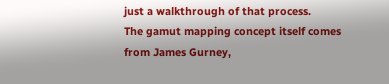just a walkthrough of that process.
The gamut mapping concept itself comes from James Gurney,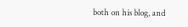both on his blog, and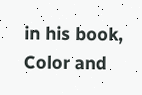in his book, Color and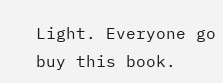Light. Everyone go buy this book.